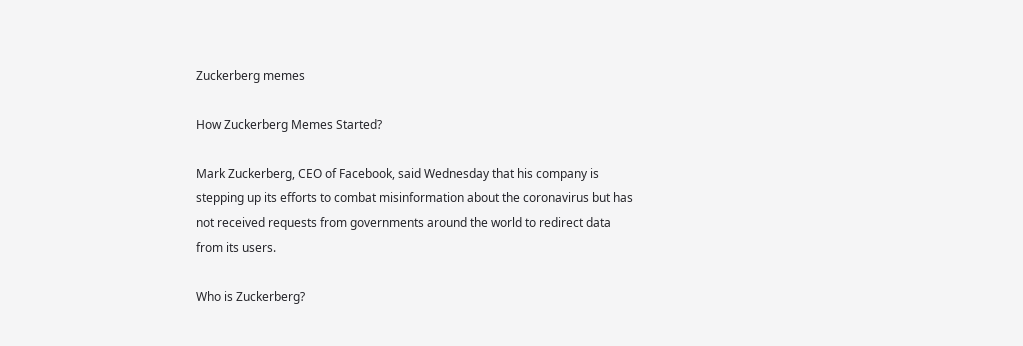Zuckerberg memes

How Zuckerberg Memes Started?

Mark Zuckerberg, CEO of Facebook, said Wednesday that his company is stepping up its efforts to combat misinformation about the coronavirus but has not received requests from governments around the world to redirect data from its users.

Who is Zuckerberg?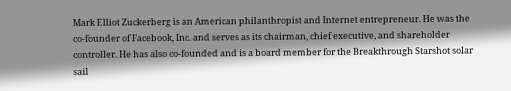Mark Elliot Zuckerberg is an American philanthropist and Internet entrepreneur. He was the co-founder of Facebook, Inc. and serves as its chairman, chief executive, and shareholder controller. He has also co-founded and is a board member for the Breakthrough Starshot solar sail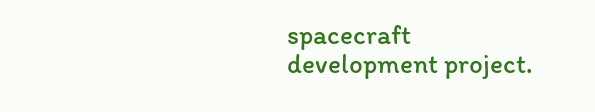spacecraft development project.